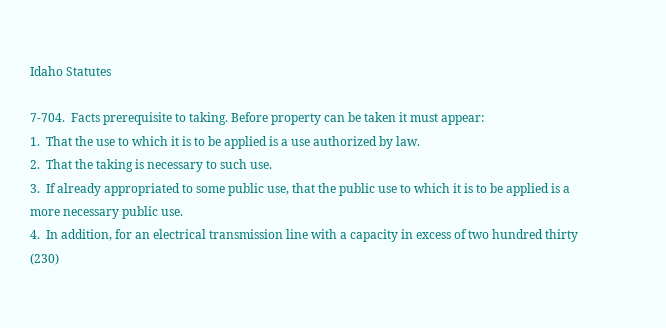Idaho Statutes

7-704.  Facts prerequisite to taking. Before property can be taken it must appear:
1.  That the use to which it is to be applied is a use authorized by law.
2.  That the taking is necessary to such use.
3.  If already appropriated to some public use, that the public use to which it is to be applied is a more necessary public use.
4.  In addition, for an electrical transmission line with a capacity in excess of two hundred thirty (230)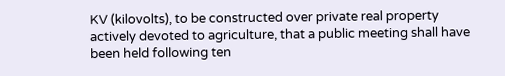KV (kilovolts), to be constructed over private real property actively devoted to agriculture, that a public meeting shall have been held following ten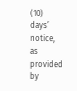(10) days’ notice, as provided by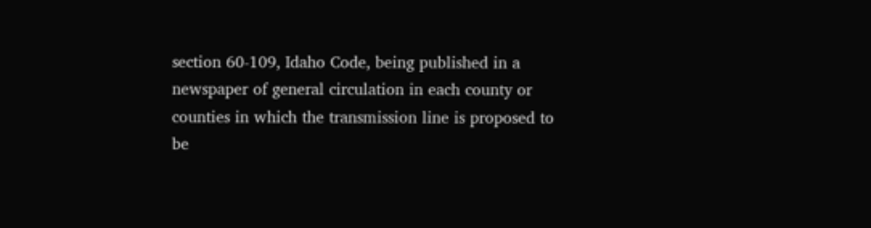section 60-109, Idaho Code, being published in a newspaper of general circulation in each county or counties in which the transmission line is proposed to be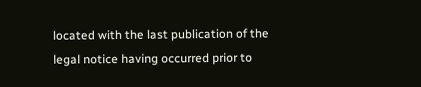located with the last publication of the legal notice having occurred prior to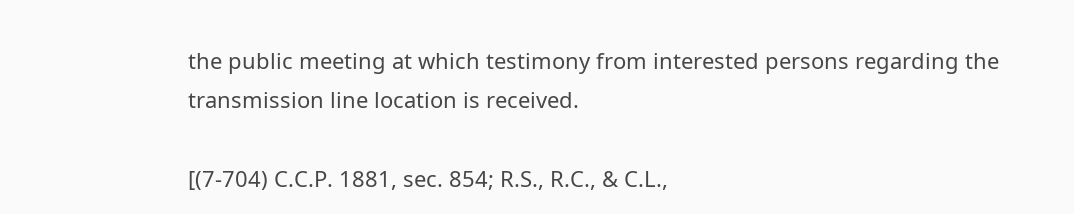the public meeting at which testimony from interested persons regarding the transmission line location is received.

[(7-704) C.C.P. 1881, sec. 854; R.S., R.C., & C.L.,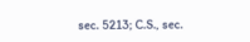sec. 5213; C.S., sec.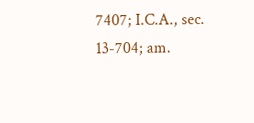7407; I.C.A., sec. 13-704; am.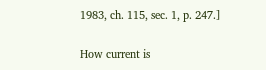1983, ch. 115, sec. 1, p. 247.]

How current is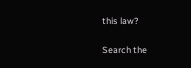this law?

Search the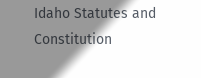Idaho Statutes and Constitution